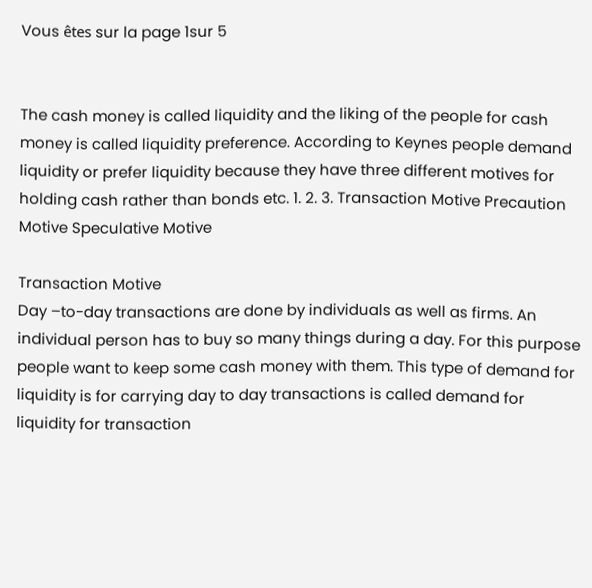Vous êtes sur la page 1sur 5


The cash money is called liquidity and the liking of the people for cash money is called liquidity preference. According to Keynes people demand liquidity or prefer liquidity because they have three different motives for holding cash rather than bonds etc. 1. 2. 3. Transaction Motive Precaution Motive Speculative Motive

Transaction Motive
Day –to-day transactions are done by individuals as well as firms. An individual person has to buy so many things during a day. For this purpose people want to keep some cash money with them. This type of demand for liquidity is for carrying day to day transactions is called demand for liquidity for transaction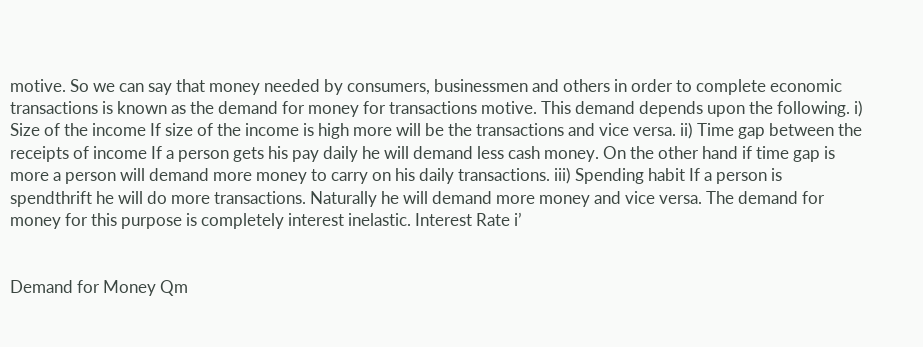motive. So we can say that money needed by consumers, businessmen and others in order to complete economic transactions is known as the demand for money for transactions motive. This demand depends upon the following. i) Size of the income If size of the income is high more will be the transactions and vice versa. ii) Time gap between the receipts of income If a person gets his pay daily he will demand less cash money. On the other hand if time gap is more a person will demand more money to carry on his daily transactions. iii) Spending habit If a person is spendthrift he will do more transactions. Naturally he will demand more money and vice versa. The demand for money for this purpose is completely interest inelastic. Interest Rate i’


Demand for Money Qm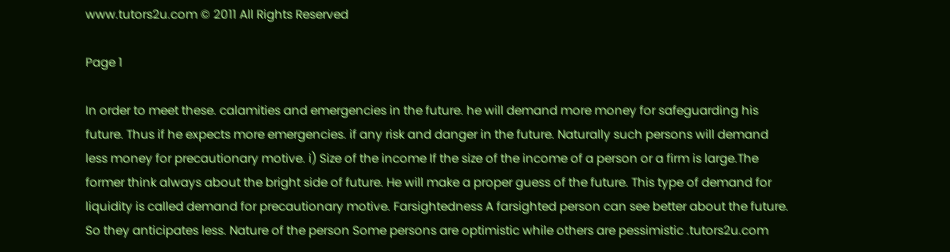www.tutors2u.com © 2011 All Rights Reserved

Page 1

In order to meet these. calamities and emergencies in the future. he will demand more money for safeguarding his future. Thus if he expects more emergencies. if any risk and danger in the future. Naturally such persons will demand less money for precautionary motive. i) Size of the income If the size of the income of a person or a firm is large.The former think always about the bright side of future. He will make a proper guess of the future. This type of demand for liquidity is called demand for precautionary motive. Farsightedness A farsighted person can see better about the future. So they anticipates less. Nature of the person Some persons are optimistic while others are pessimistic .tutors2u.com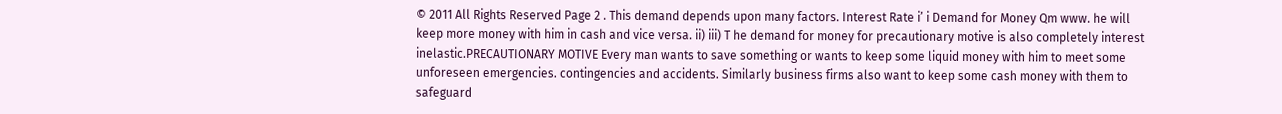© 2011 All Rights Reserved Page 2 . This demand depends upon many factors. Interest Rate i’ i Demand for Money Qm www. he will keep more money with him in cash and vice versa. ii) iii) T he demand for money for precautionary motive is also completely interest inelastic.PRECAUTIONARY MOTIVE Every man wants to save something or wants to keep some liquid money with him to meet some unforeseen emergencies. contingencies and accidents. Similarly business firms also want to keep some cash money with them to safeguard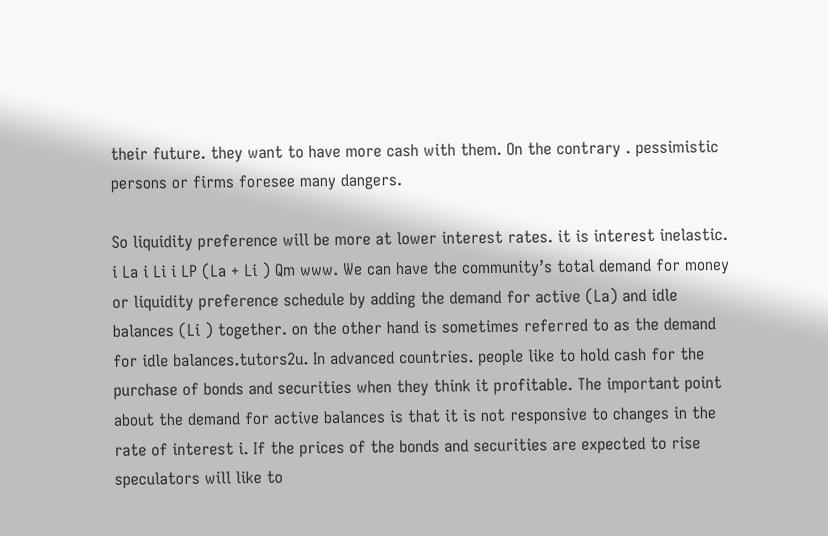their future. they want to have more cash with them. On the contrary . pessimistic persons or firms foresee many dangers.

So liquidity preference will be more at lower interest rates. it is interest inelastic. i La i Li i LP (La + Li ) Qm www. We can have the community’s total demand for money or liquidity preference schedule by adding the demand for active (La) and idle balances (Li ) together. on the other hand is sometimes referred to as the demand for idle balances.tutors2u. In advanced countries. people like to hold cash for the purchase of bonds and securities when they think it profitable. The important point about the demand for active balances is that it is not responsive to changes in the rate of interest i. If the prices of the bonds and securities are expected to rise speculators will like to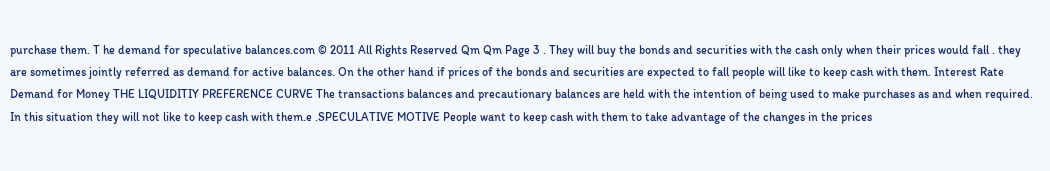purchase them. T he demand for speculative balances.com © 2011 All Rights Reserved Qm Qm Page 3 . They will buy the bonds and securities with the cash only when their prices would fall . they are sometimes jointly referred as demand for active balances. On the other hand if prices of the bonds and securities are expected to fall people will like to keep cash with them. Interest Rate Demand for Money THE LIQUIDITIY PREFERENCE CURVE The transactions balances and precautionary balances are held with the intention of being used to make purchases as and when required. In this situation they will not like to keep cash with them.e .SPECULATIVE MOTIVE People want to keep cash with them to take advantage of the changes in the prices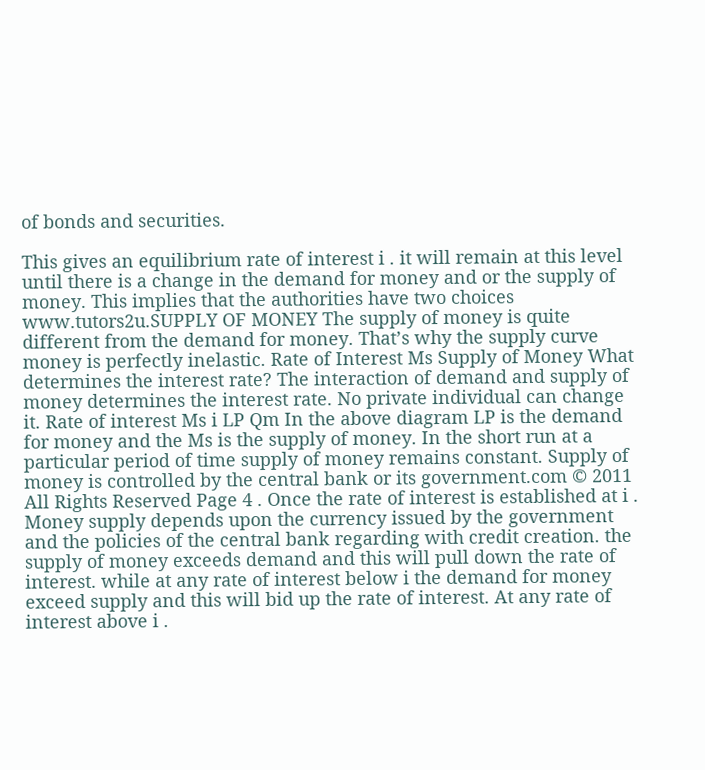of bonds and securities.

This gives an equilibrium rate of interest i . it will remain at this level until there is a change in the demand for money and or the supply of money. This implies that the authorities have two choices www.tutors2u.SUPPLY OF MONEY The supply of money is quite different from the demand for money. That’s why the supply curve money is perfectly inelastic. Rate of Interest Ms Supply of Money What determines the interest rate? The interaction of demand and supply of money determines the interest rate. No private individual can change it. Rate of interest Ms i LP Qm In the above diagram LP is the demand for money and the Ms is the supply of money. In the short run at a particular period of time supply of money remains constant. Supply of money is controlled by the central bank or its government.com © 2011 All Rights Reserved Page 4 . Once the rate of interest is established at i . Money supply depends upon the currency issued by the government and the policies of the central bank regarding with credit creation. the supply of money exceeds demand and this will pull down the rate of interest. while at any rate of interest below i the demand for money exceed supply and this will bid up the rate of interest. At any rate of interest above i .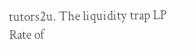tutors2u. The liquidity trap LP Rate of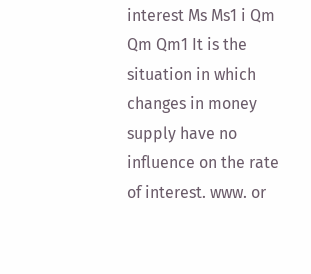interest Ms Ms1 i Qm Qm Qm1 It is the situation in which changes in money supply have no influence on the rate of interest. www. or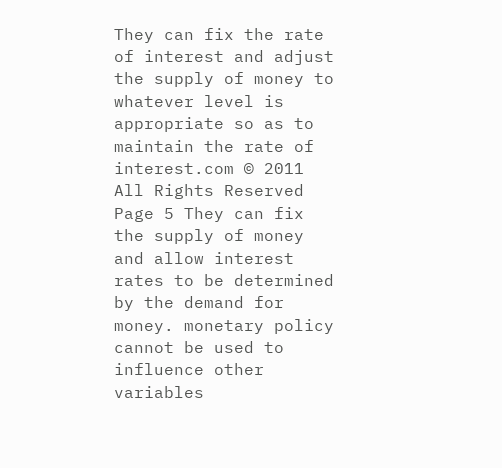They can fix the rate of interest and adjust the supply of money to whatever level is appropriate so as to maintain the rate of interest.com © 2011 All Rights Reserved Page 5 They can fix the supply of money and allow interest rates to be determined by the demand for money. monetary policy cannot be used to influence other variables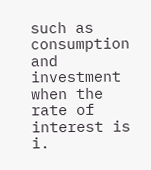such as consumption and investment when the rate of interest is i.